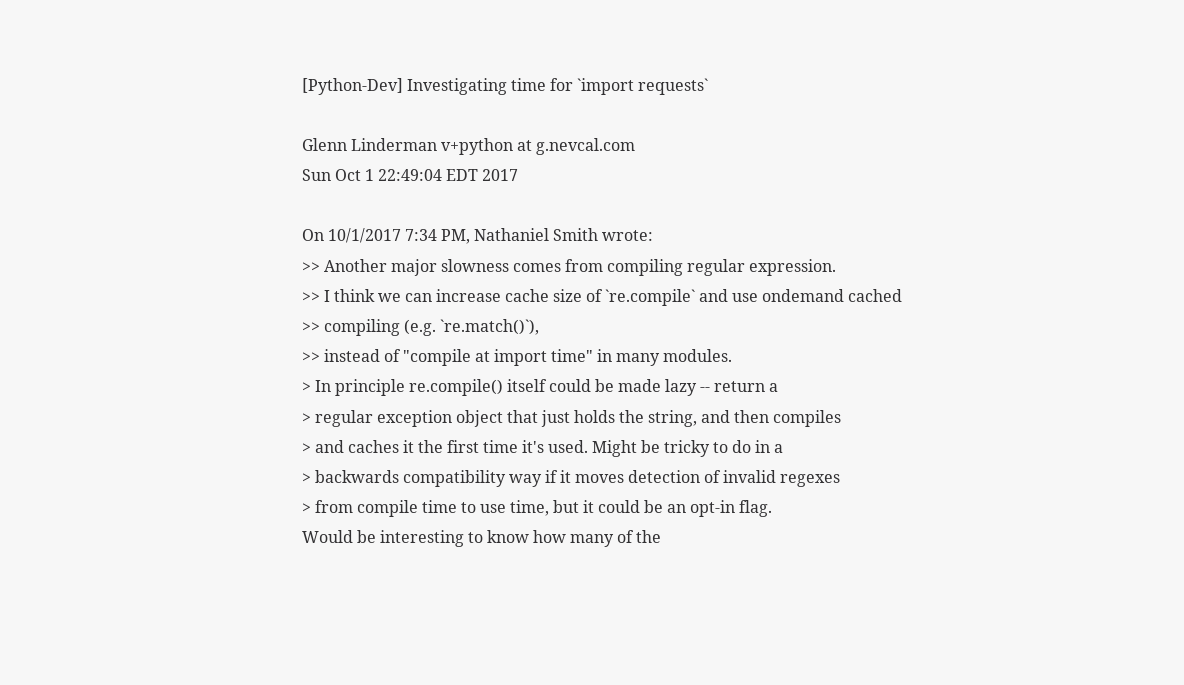[Python-Dev] Investigating time for `import requests`

Glenn Linderman v+python at g.nevcal.com
Sun Oct 1 22:49:04 EDT 2017

On 10/1/2017 7:34 PM, Nathaniel Smith wrote:
>> Another major slowness comes from compiling regular expression.
>> I think we can increase cache size of `re.compile` and use ondemand cached
>> compiling (e.g. `re.match()`),
>> instead of "compile at import time" in many modules.
> In principle re.compile() itself could be made lazy -- return a
> regular exception object that just holds the string, and then compiles
> and caches it the first time it's used. Might be tricky to do in a
> backwards compatibility way if it moves detection of invalid regexes
> from compile time to use time, but it could be an opt-in flag.
Would be interesting to know how many of the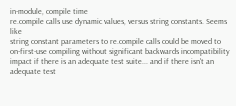in-module, compile time
re.compile calls use dynamic values, versus string constants. Seems like
string constant parameters to re.compile calls could be moved to
on-first-use compiling without significant backwards incompatibility
impact if there is an adequate test suite... and if there isn't an
adequate test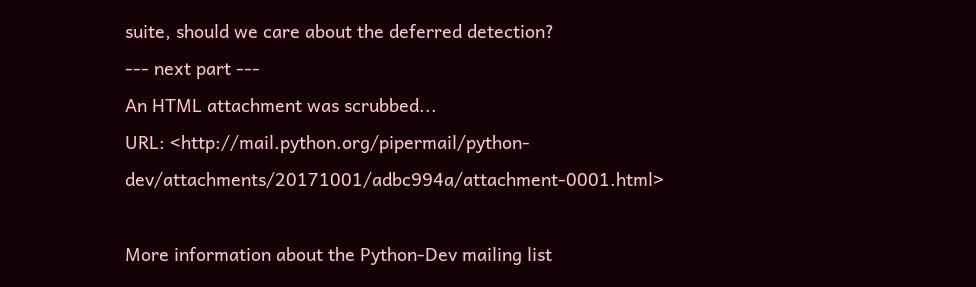suite, should we care about the deferred detection?
--- next part ---
An HTML attachment was scrubbed...
URL: <http://mail.python.org/pipermail/python-dev/attachments/20171001/adbc994a/attachment-0001.html>

More information about the Python-Dev mailing list